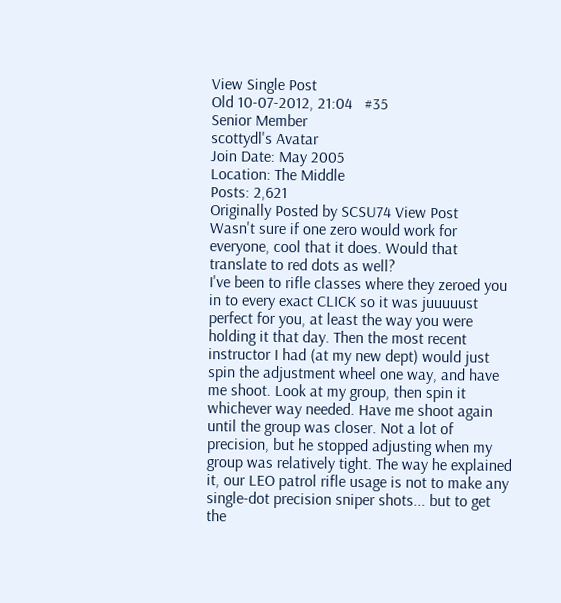View Single Post
Old 10-07-2012, 21:04   #35
Senior Member
scottydl's Avatar
Join Date: May 2005
Location: The Middle
Posts: 2,621
Originally Posted by SCSU74 View Post
Wasn't sure if one zero would work for everyone, cool that it does. Would that translate to red dots as well?
I've been to rifle classes where they zeroed you in to every exact CLICK so it was juuuuust perfect for you, at least the way you were holding it that day. Then the most recent instructor I had (at my new dept) would just spin the adjustment wheel one way, and have me shoot. Look at my group, then spin it whichever way needed. Have me shoot again until the group was closer. Not a lot of precision, but he stopped adjusting when my group was relatively tight. The way he explained it, our LEO patrol rifle usage is not to make any single-dot precision sniper shots... but to get the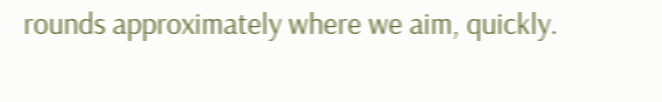rounds approximately where we aim, quickly.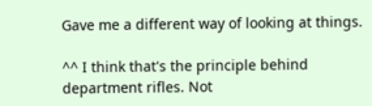Gave me a different way of looking at things.

^^ I think that's the principle behind department rifles. Not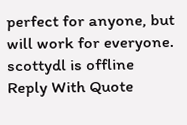perfect for anyone, but will work for everyone.
scottydl is offline   Reply With Quote